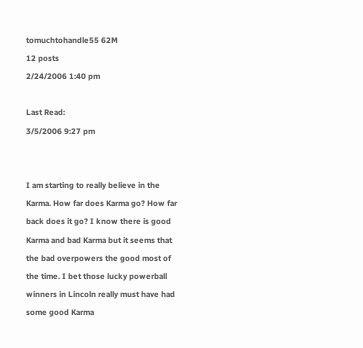tomuchtohandle55 62M
12 posts
2/24/2006 1:40 pm

Last Read:
3/5/2006 9:27 pm


I am starting to really believe in the Karma. How far does Karma go? How far back does it go? I know there is good Karma and bad Karma but it seems that the bad overpowers the good most of the time. I bet those lucky powerball winners in Lincoln really must have had some good Karma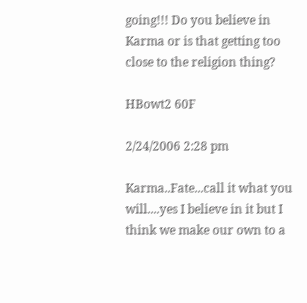going!!! Do you believe in Karma or is that getting too close to the religion thing?

HBowt2 60F

2/24/2006 2:28 pm

Karma..Fate...call it what you will....yes I believe in it but I think we make our own to a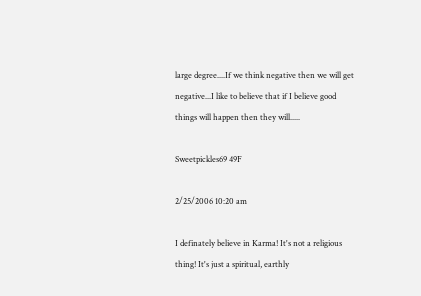large degree....If we think negative then we will get negative...I like to believe that if I believe good things will happen then they will.....

Sweetpickles69 49F

2/25/2006 10:20 am

I definately believe in Karma! It's not a religious thing! It's just a spiritual, earthly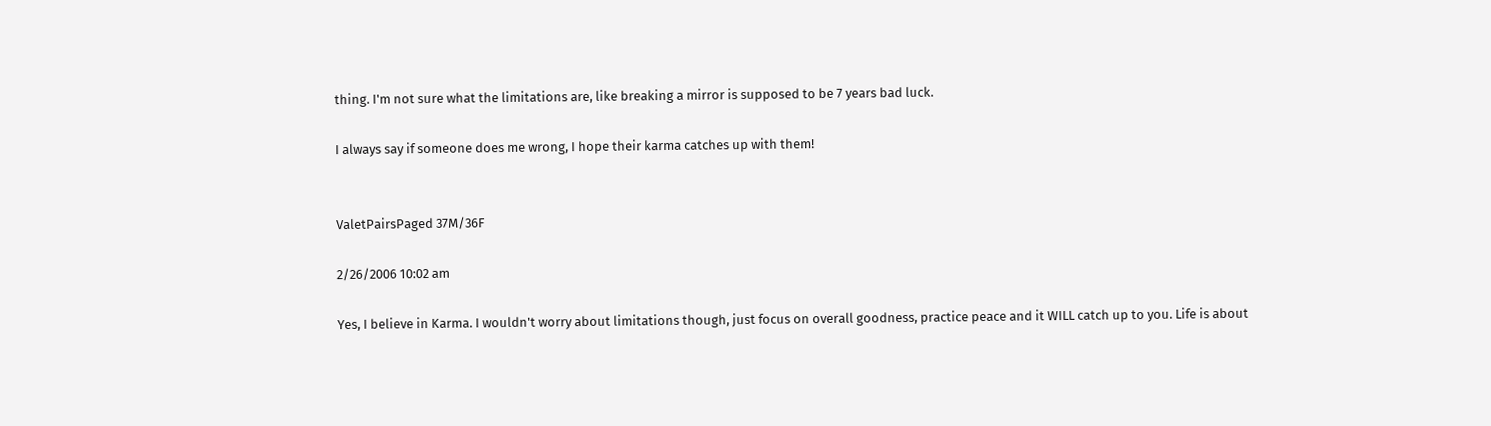thing. I'm not sure what the limitations are, like breaking a mirror is supposed to be 7 years bad luck.

I always say if someone does me wrong, I hope their karma catches up with them!


ValetPairsPaged 37M/36F

2/26/2006 10:02 am

Yes, I believe in Karma. I wouldn't worry about limitations though, just focus on overall goodness, practice peace and it WILL catch up to you. Life is about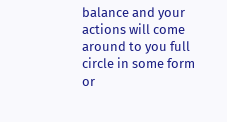balance and your actions will come around to you full circle in some form or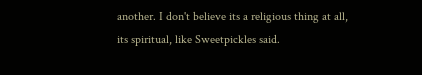another. I don't believe its a religious thing at all, its spiritual, like Sweetpickles said.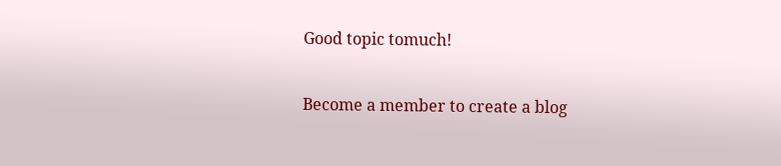Good topic tomuch!

Become a member to create a blog